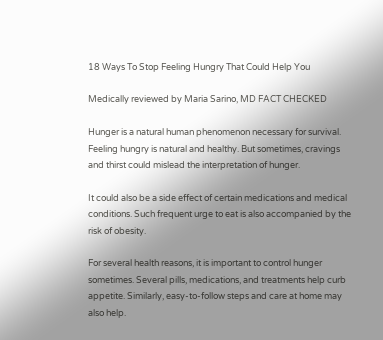18 Ways To Stop Feeling Hungry That Could Help You

Medically reviewed by Maria Sarino, MD FACT CHECKED

Hunger is a natural human phenomenon necessary for survival. Feeling hungry is natural and healthy. But sometimes, cravings and thirst could mislead the interpretation of hunger.

It could also be a side effect of certain medications and medical conditions. Such frequent urge to eat is also accompanied by the risk of obesity.

For several health reasons, it is important to control hunger sometimes. Several pills, medications, and treatments help curb appetite. Similarly, easy-to-follow steps and care at home may also help.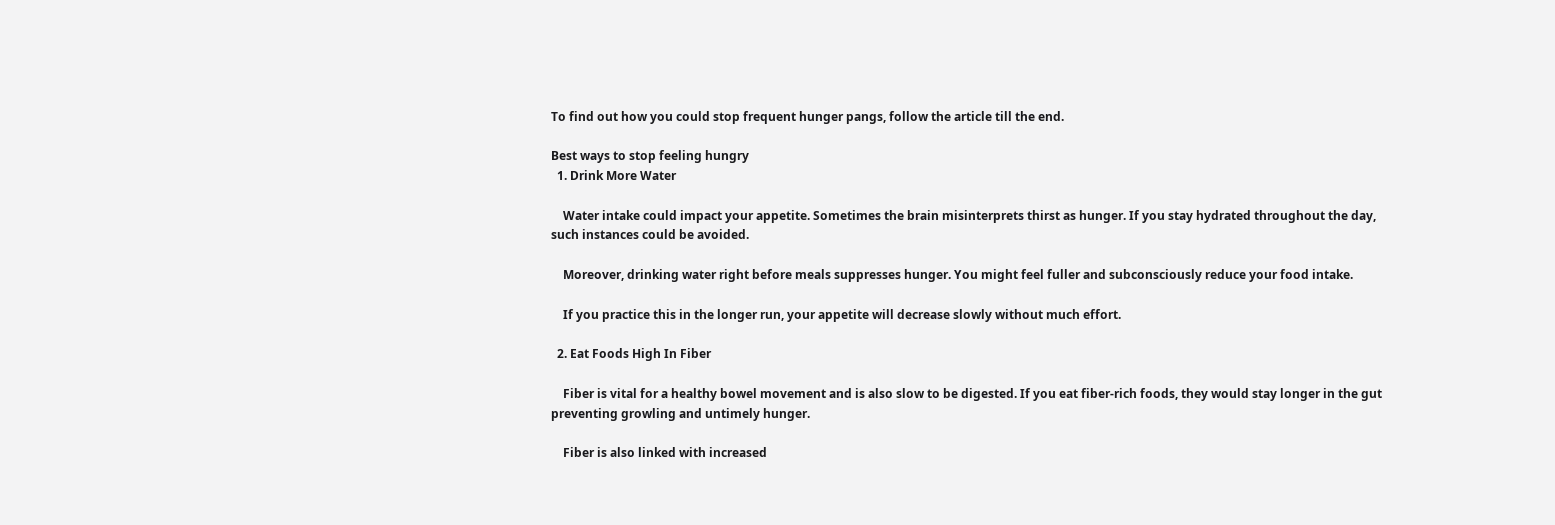To find out how you could stop frequent hunger pangs, follow the article till the end.

Best ways to stop feeling hungry
  1. Drink More Water

    Water intake could impact your appetite. Sometimes the brain misinterprets thirst as hunger. If you stay hydrated throughout the day, such instances could be avoided.

    Moreover, drinking water right before meals suppresses hunger. You might feel fuller and subconsciously reduce your food intake.

    If you practice this in the longer run, your appetite will decrease slowly without much effort.

  2. Eat Foods High In Fiber

    Fiber is vital for a healthy bowel movement and is also slow to be digested. If you eat fiber-rich foods, they would stay longer in the gut preventing growling and untimely hunger.

    Fiber is also linked with increased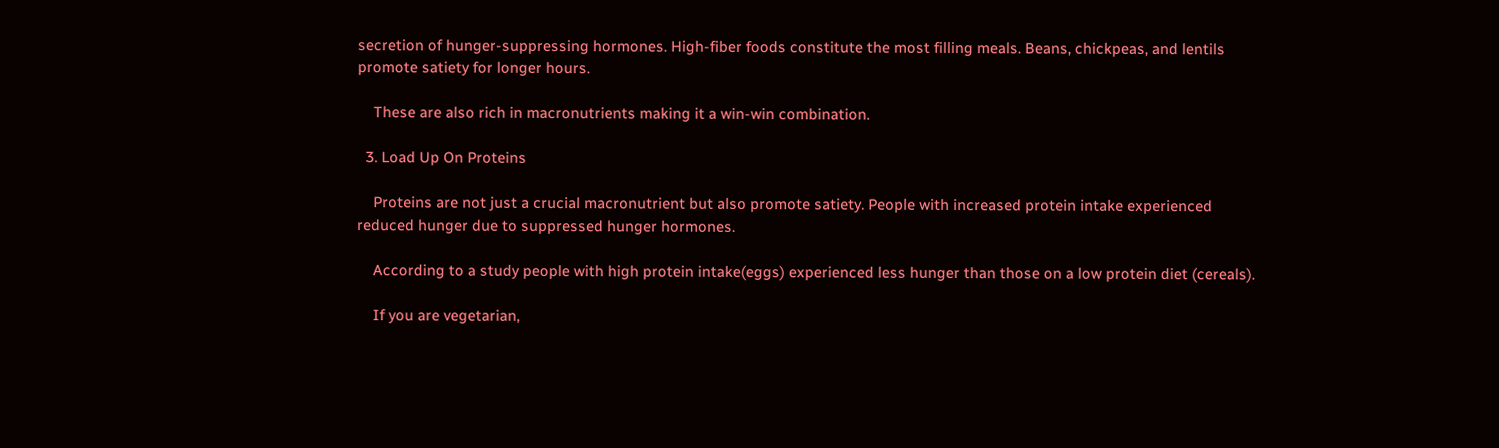secretion of hunger-suppressing hormones. High-fiber foods constitute the most filling meals. Beans, chickpeas, and lentils promote satiety for longer hours.

    These are also rich in macronutrients making it a win-win combination.

  3. Load Up On Proteins

    Proteins are not just a crucial macronutrient but also promote satiety. People with increased protein intake experienced reduced hunger due to suppressed hunger hormones.

    According to a study people with high protein intake(eggs) experienced less hunger than those on a low protein diet (cereals).

    If you are vegetarian,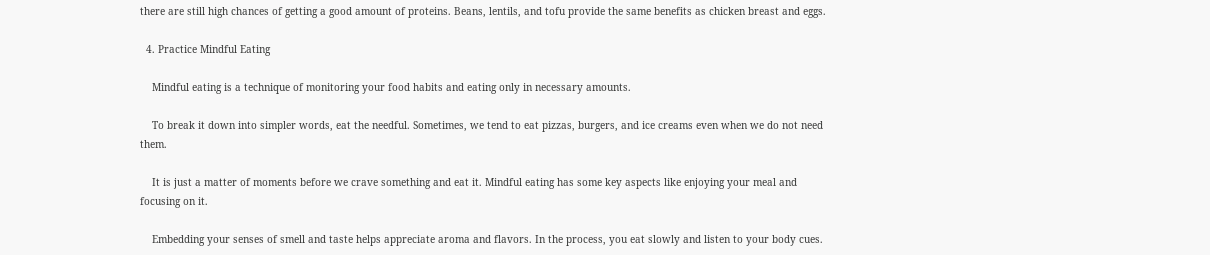there are still high chances of getting a good amount of proteins. Beans, lentils, and tofu provide the same benefits as chicken breast and eggs.

  4. Practice Mindful Eating

    Mindful eating is a technique of monitoring your food habits and eating only in necessary amounts.

    To break it down into simpler words, eat the needful. Sometimes, we tend to eat pizzas, burgers, and ice creams even when we do not need them.

    It is just a matter of moments before we crave something and eat it. Mindful eating has some key aspects like enjoying your meal and focusing on it.

    Embedding your senses of smell and taste helps appreciate aroma and flavors. In the process, you eat slowly and listen to your body cues.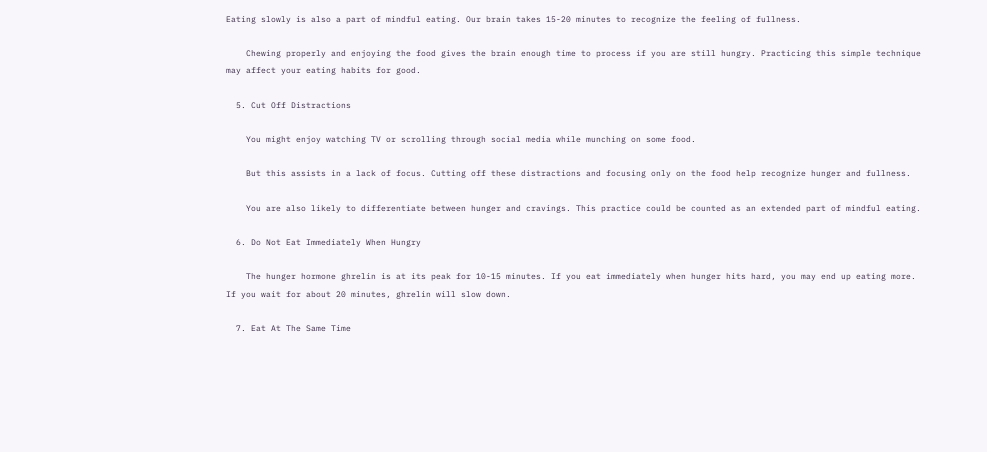Eating slowly is also a part of mindful eating. Our brain takes 15-20 minutes to recognize the feeling of fullness.

    Chewing properly and enjoying the food gives the brain enough time to process if you are still hungry. Practicing this simple technique may affect your eating habits for good.

  5. Cut Off Distractions

    You might enjoy watching TV or scrolling through social media while munching on some food.

    But this assists in a lack of focus. Cutting off these distractions and focusing only on the food help recognize hunger and fullness.

    You are also likely to differentiate between hunger and cravings. This practice could be counted as an extended part of mindful eating.

  6. Do Not Eat Immediately When Hungry

    The hunger hormone ghrelin is at its peak for 10-15 minutes. If you eat immediately when hunger hits hard, you may end up eating more. If you wait for about 20 minutes, ghrelin will slow down.

  7. Eat At The Same Time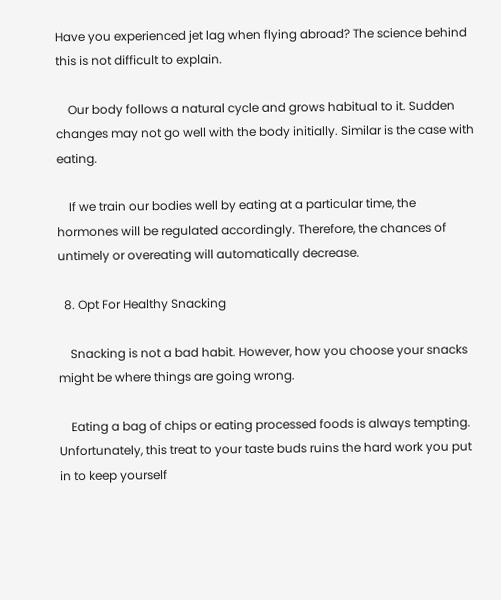Have you experienced jet lag when flying abroad? The science behind this is not difficult to explain.

    Our body follows a natural cycle and grows habitual to it. Sudden changes may not go well with the body initially. Similar is the case with eating.

    If we train our bodies well by eating at a particular time, the hormones will be regulated accordingly. Therefore, the chances of untimely or overeating will automatically decrease.

  8. Opt For Healthy Snacking

    Snacking is not a bad habit. However, how you choose your snacks might be where things are going wrong.

    Eating a bag of chips or eating processed foods is always tempting. Unfortunately, this treat to your taste buds ruins the hard work you put in to keep yourself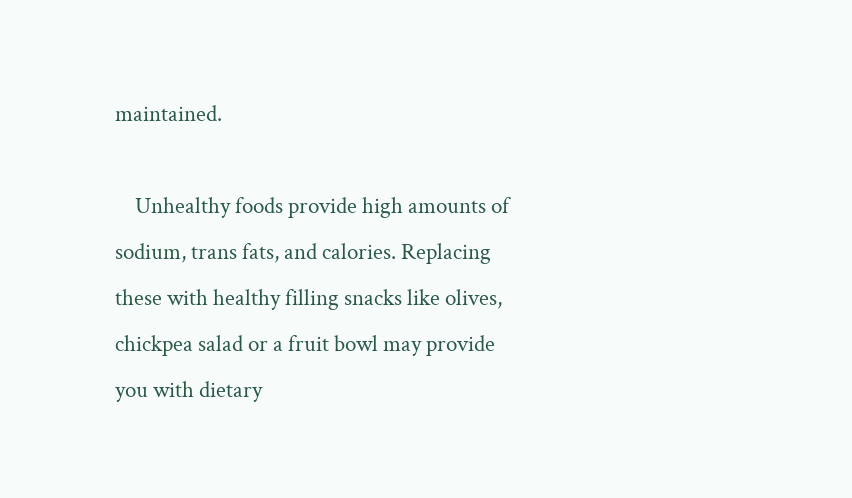maintained.

    Unhealthy foods provide high amounts of sodium, trans fats, and calories. Replacing these with healthy filling snacks like olives, chickpea salad or a fruit bowl may provide you with dietary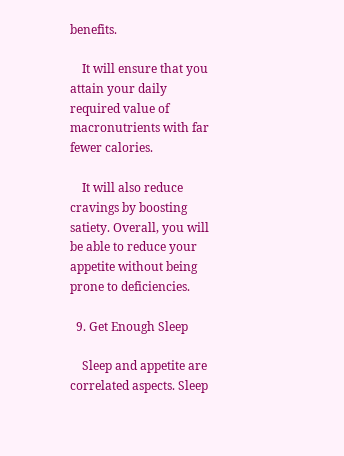benefits.

    It will ensure that you attain your daily required value of macronutrients with far fewer calories.

    It will also reduce cravings by boosting satiety. Overall, you will be able to reduce your appetite without being prone to deficiencies.

  9. Get Enough Sleep

    Sleep and appetite are correlated aspects. Sleep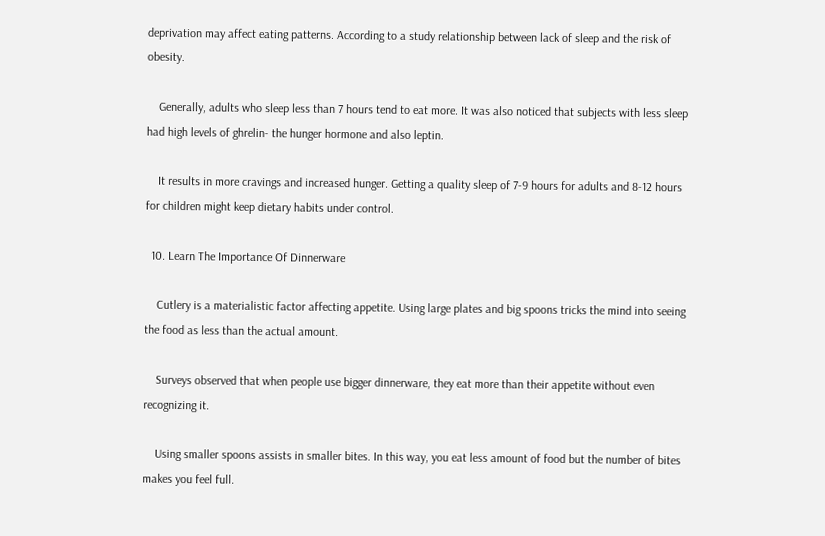deprivation may affect eating patterns. According to a study relationship between lack of sleep and the risk of obesity.

    Generally, adults who sleep less than 7 hours tend to eat more. It was also noticed that subjects with less sleep had high levels of ghrelin- the hunger hormone and also leptin.

    It results in more cravings and increased hunger. Getting a quality sleep of 7-9 hours for adults and 8-12 hours for children might keep dietary habits under control.

  10. Learn The Importance Of Dinnerware

    Cutlery is a materialistic factor affecting appetite. Using large plates and big spoons tricks the mind into seeing the food as less than the actual amount.

    Surveys observed that when people use bigger dinnerware, they eat more than their appetite without even recognizing it.

    Using smaller spoons assists in smaller bites. In this way, you eat less amount of food but the number of bites makes you feel full.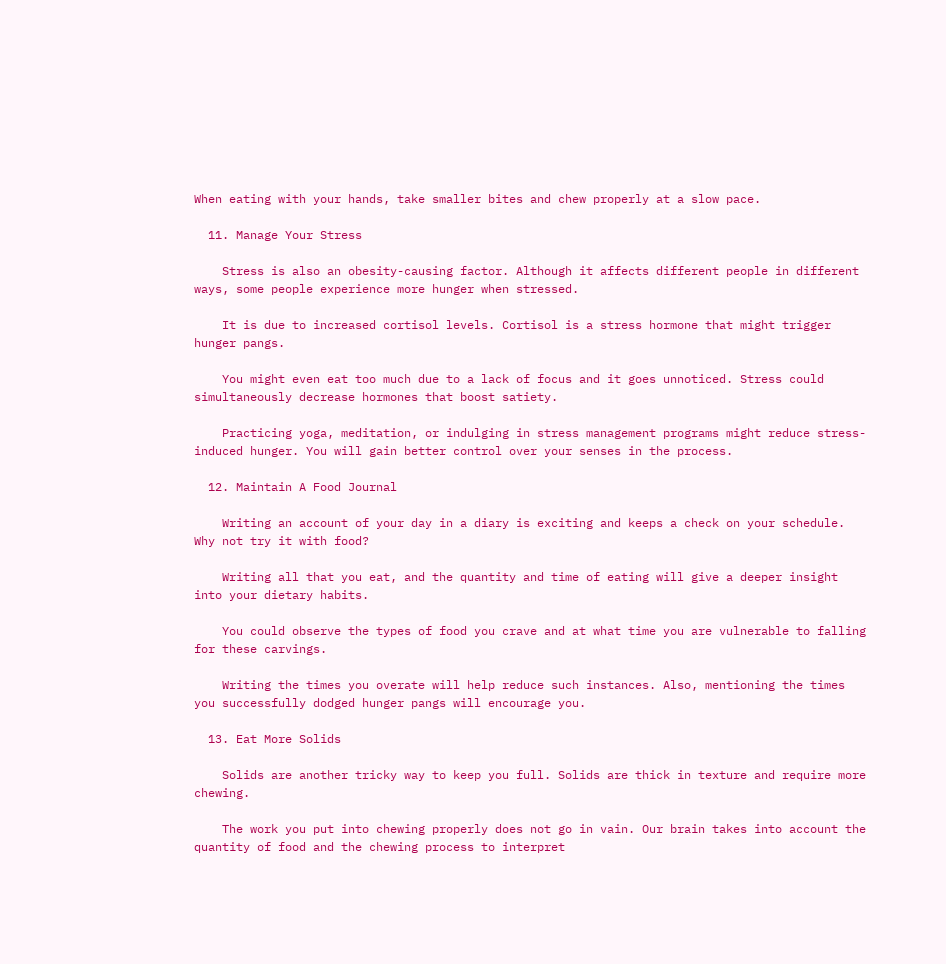When eating with your hands, take smaller bites and chew properly at a slow pace.

  11. Manage Your Stress

    Stress is also an obesity-causing factor. Although it affects different people in different ways, some people experience more hunger when stressed.

    It is due to increased cortisol levels. Cortisol is a stress hormone that might trigger hunger pangs.

    You might even eat too much due to a lack of focus and it goes unnoticed. Stress could simultaneously decrease hormones that boost satiety.

    Practicing yoga, meditation, or indulging in stress management programs might reduce stress-induced hunger. You will gain better control over your senses in the process.

  12. Maintain A Food Journal

    Writing an account of your day in a diary is exciting and keeps a check on your schedule. Why not try it with food?

    Writing all that you eat, and the quantity and time of eating will give a deeper insight into your dietary habits.

    You could observe the types of food you crave and at what time you are vulnerable to falling for these carvings.

    Writing the times you overate will help reduce such instances. Also, mentioning the times you successfully dodged hunger pangs will encourage you.

  13. Eat More Solids

    Solids are another tricky way to keep you full. Solids are thick in texture and require more chewing.

    The work you put into chewing properly does not go in vain. Our brain takes into account the quantity of food and the chewing process to interpret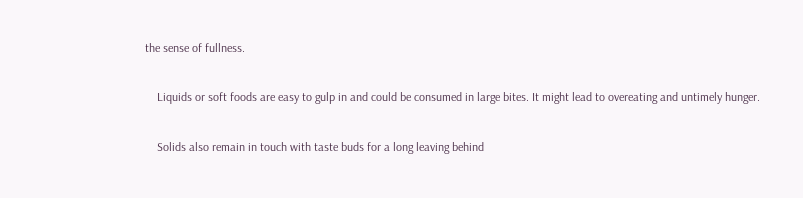the sense of fullness.

    Liquids or soft foods are easy to gulp in and could be consumed in large bites. It might lead to overeating and untimely hunger.

    Solids also remain in touch with taste buds for a long leaving behind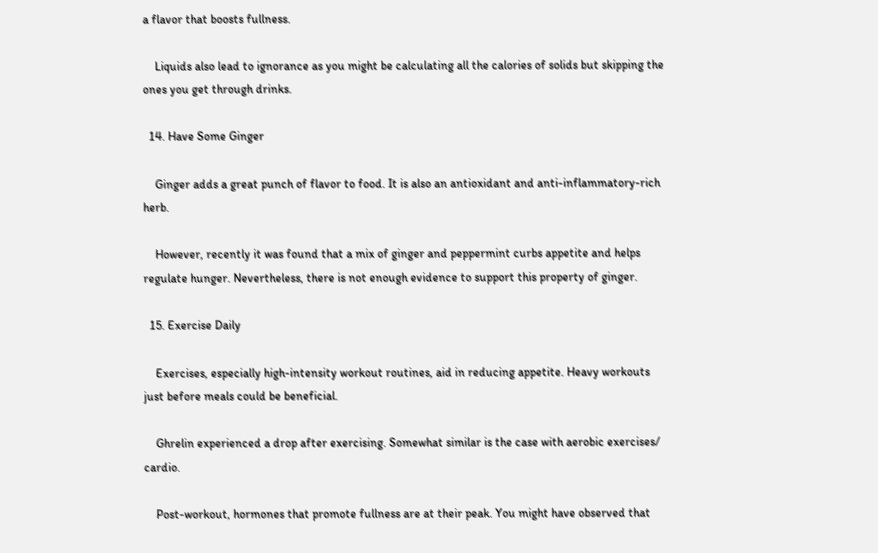a flavor that boosts fullness.

    Liquids also lead to ignorance as you might be calculating all the calories of solids but skipping the ones you get through drinks.

  14. Have Some Ginger

    Ginger adds a great punch of flavor to food. It is also an antioxidant and anti-inflammatory-rich herb.

    However, recently it was found that a mix of ginger and peppermint curbs appetite and helps regulate hunger. Nevertheless, there is not enough evidence to support this property of ginger.

  15. Exercise Daily

    Exercises, especially high-intensity workout routines, aid in reducing appetite. Heavy workouts just before meals could be beneficial.

    Ghrelin experienced a drop after exercising. Somewhat similar is the case with aerobic exercises/ cardio.

    Post-workout, hormones that promote fullness are at their peak. You might have observed that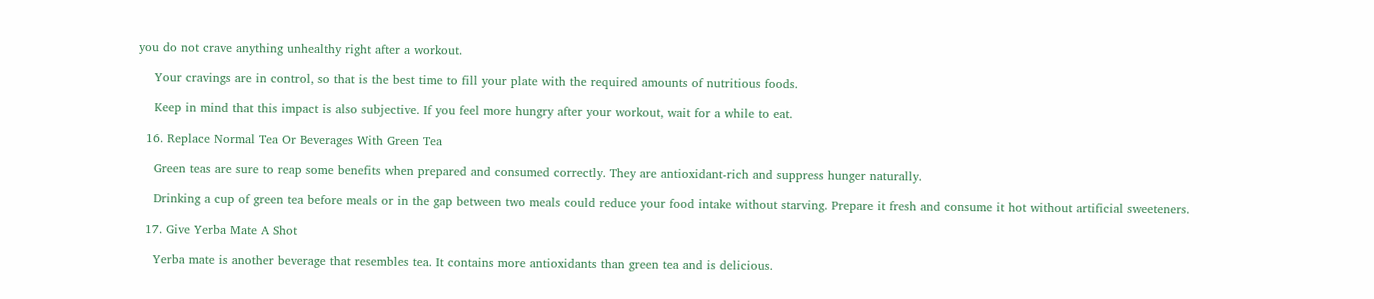you do not crave anything unhealthy right after a workout.

    Your cravings are in control, so that is the best time to fill your plate with the required amounts of nutritious foods.

    Keep in mind that this impact is also subjective. If you feel more hungry after your workout, wait for a while to eat.

  16. Replace Normal Tea Or Beverages With Green Tea

    Green teas are sure to reap some benefits when prepared and consumed correctly. They are antioxidant-rich and suppress hunger naturally.

    Drinking a cup of green tea before meals or in the gap between two meals could reduce your food intake without starving. Prepare it fresh and consume it hot without artificial sweeteners.

  17. Give Yerba Mate A Shot

    Yerba mate is another beverage that resembles tea. It contains more antioxidants than green tea and is delicious.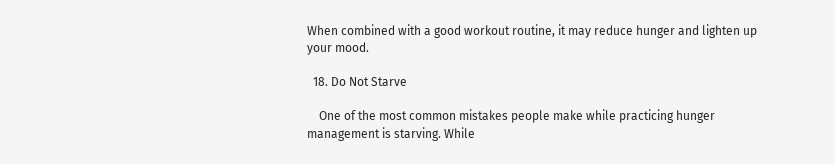When combined with a good workout routine, it may reduce hunger and lighten up your mood.

  18. Do Not Starve

    One of the most common mistakes people make while practicing hunger management is starving. While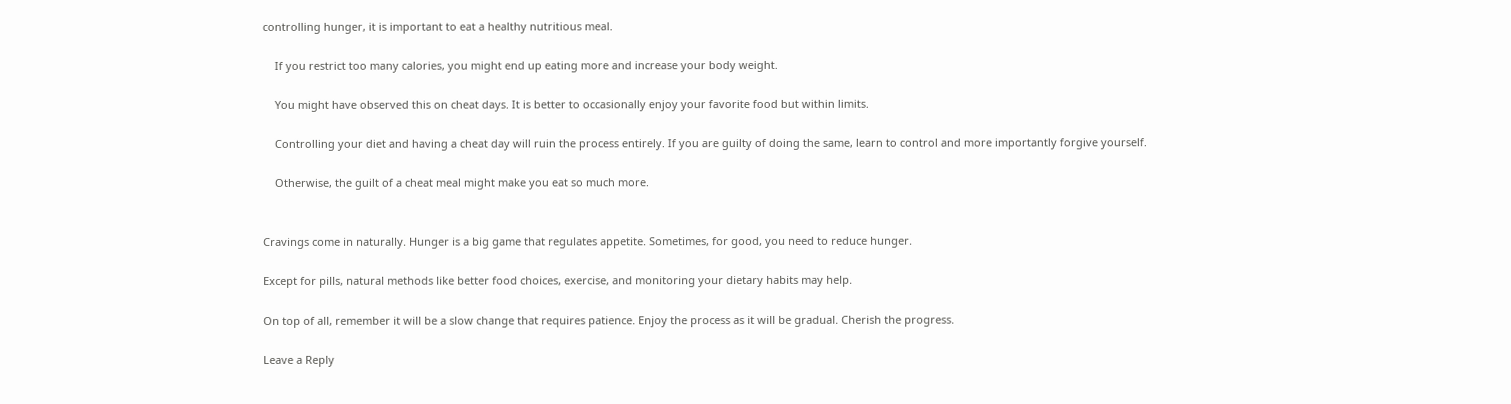controlling hunger, it is important to eat a healthy nutritious meal.

    If you restrict too many calories, you might end up eating more and increase your body weight.

    You might have observed this on cheat days. It is better to occasionally enjoy your favorite food but within limits.

    Controlling your diet and having a cheat day will ruin the process entirely. If you are guilty of doing the same, learn to control and more importantly forgive yourself.

    Otherwise, the guilt of a cheat meal might make you eat so much more.


Cravings come in naturally. Hunger is a big game that regulates appetite. Sometimes, for good, you need to reduce hunger.

Except for pills, natural methods like better food choices, exercise, and monitoring your dietary habits may help.

On top of all, remember it will be a slow change that requires patience. Enjoy the process as it will be gradual. Cherish the progress.

Leave a Reply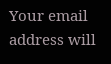Your email address will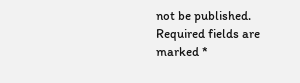not be published. Required fields are marked *